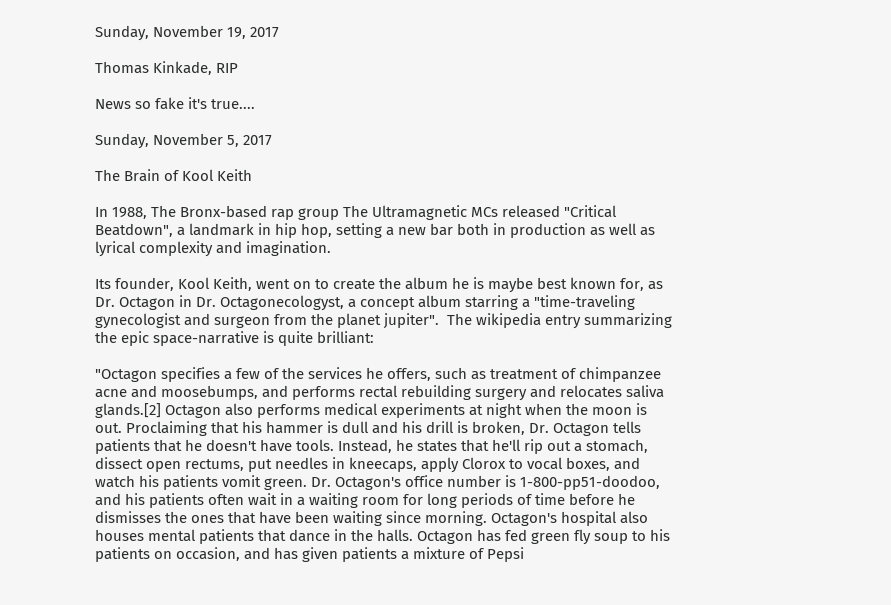Sunday, November 19, 2017

Thomas Kinkade, RIP

News so fake it's true....

Sunday, November 5, 2017

The Brain of Kool Keith

In 1988, The Bronx-based rap group The Ultramagnetic MCs released "Critical Beatdown", a landmark in hip hop, setting a new bar both in production as well as lyrical complexity and imagination.

Its founder, Kool Keith, went on to create the album he is maybe best known for, as Dr. Octagon in Dr. Octagonecologyst, a concept album starring a "time-traveling gynecologist and surgeon from the planet jupiter".  The wikipedia entry summarizing the epic space-narrative is quite brilliant:

"Octagon specifies a few of the services he offers, such as treatment of chimpanzee acne and moosebumps, and performs rectal rebuilding surgery and relocates saliva glands.[2] Octagon also performs medical experiments at night when the moon is out. Proclaiming that his hammer is dull and his drill is broken, Dr. Octagon tells patients that he doesn't have tools. Instead, he states that he'll rip out a stomach, dissect open rectums, put needles in kneecaps, apply Clorox to vocal boxes, and watch his patients vomit green. Dr. Octagon's office number is 1-800-pp51-doodoo, and his patients often wait in a waiting room for long periods of time before he dismisses the ones that have been waiting since morning. Octagon's hospital also houses mental patients that dance in the halls. Octagon has fed green fly soup to his patients on occasion, and has given patients a mixture of Pepsi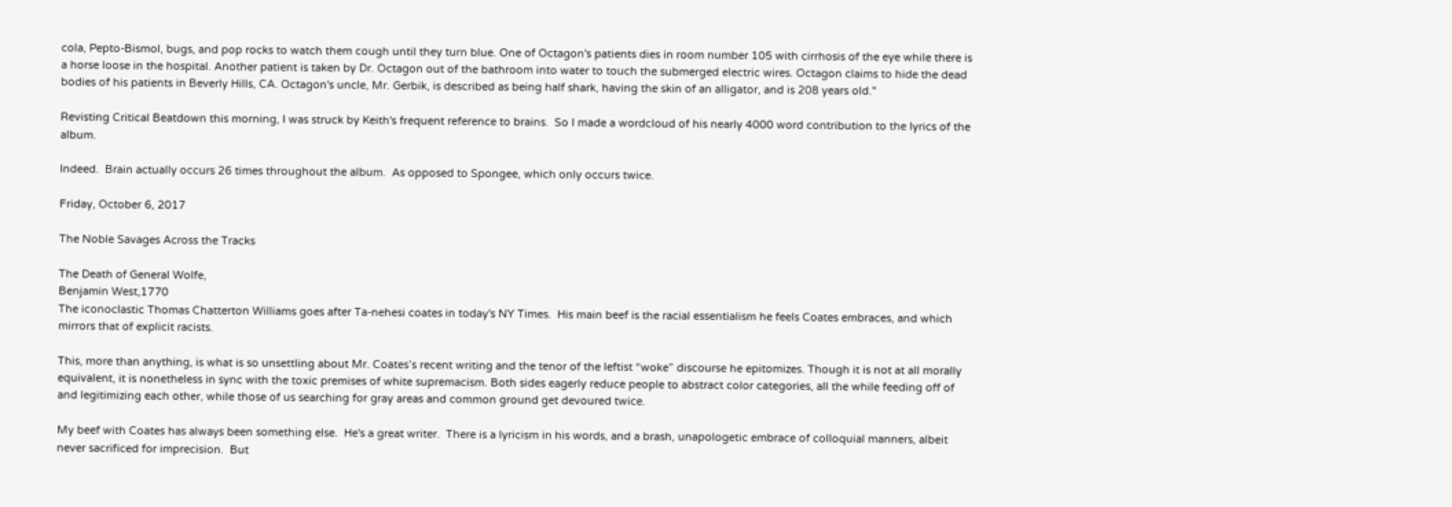cola, Pepto-Bismol, bugs, and pop rocks to watch them cough until they turn blue. One of Octagon's patients dies in room number 105 with cirrhosis of the eye while there is a horse loose in the hospital. Another patient is taken by Dr. Octagon out of the bathroom into water to touch the submerged electric wires. Octagon claims to hide the dead bodies of his patients in Beverly Hills, CA. Octagon's uncle, Mr. Gerbik, is described as being half shark, having the skin of an alligator, and is 208 years old."

Revisting Critical Beatdown this morning, I was struck by Keith's frequent reference to brains.  So I made a wordcloud of his nearly 4000 word contribution to the lyrics of the album.

Indeed.  Brain actually occurs 26 times throughout the album.  As opposed to Spongee, which only occurs twice.

Friday, October 6, 2017

The Noble Savages Across the Tracks

The Death of General Wolfe,
Benjamin West,1770
The iconoclastic Thomas Chatterton Williams goes after Ta-nehesi coates in today's NY Times.  His main beef is the racial essentialism he feels Coates embraces, and which mirrors that of explicit racists.

This, more than anything, is what is so unsettling about Mr. Coates’s recent writing and the tenor of the leftist “woke” discourse he epitomizes. Though it is not at all morally equivalent, it is nonetheless in sync with the toxic premises of white supremacism. Both sides eagerly reduce people to abstract color categories, all the while feeding off of and legitimizing each other, while those of us searching for gray areas and common ground get devoured twice.

My beef with Coates has always been something else.  He's a great writer.  There is a lyricism in his words, and a brash, unapologetic embrace of colloquial manners, albeit never sacrificed for imprecision.  But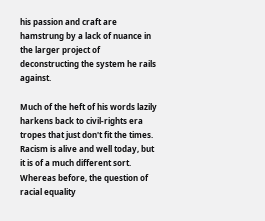his passion and craft are hamstrung by a lack of nuance in the larger project of deconstructing the system he rails against.

Much of the heft of his words lazily harkens back to civil-rights era tropes that just don't fit the times.  Racism is alive and well today, but it is of a much different sort.  Whereas before, the question of racial equality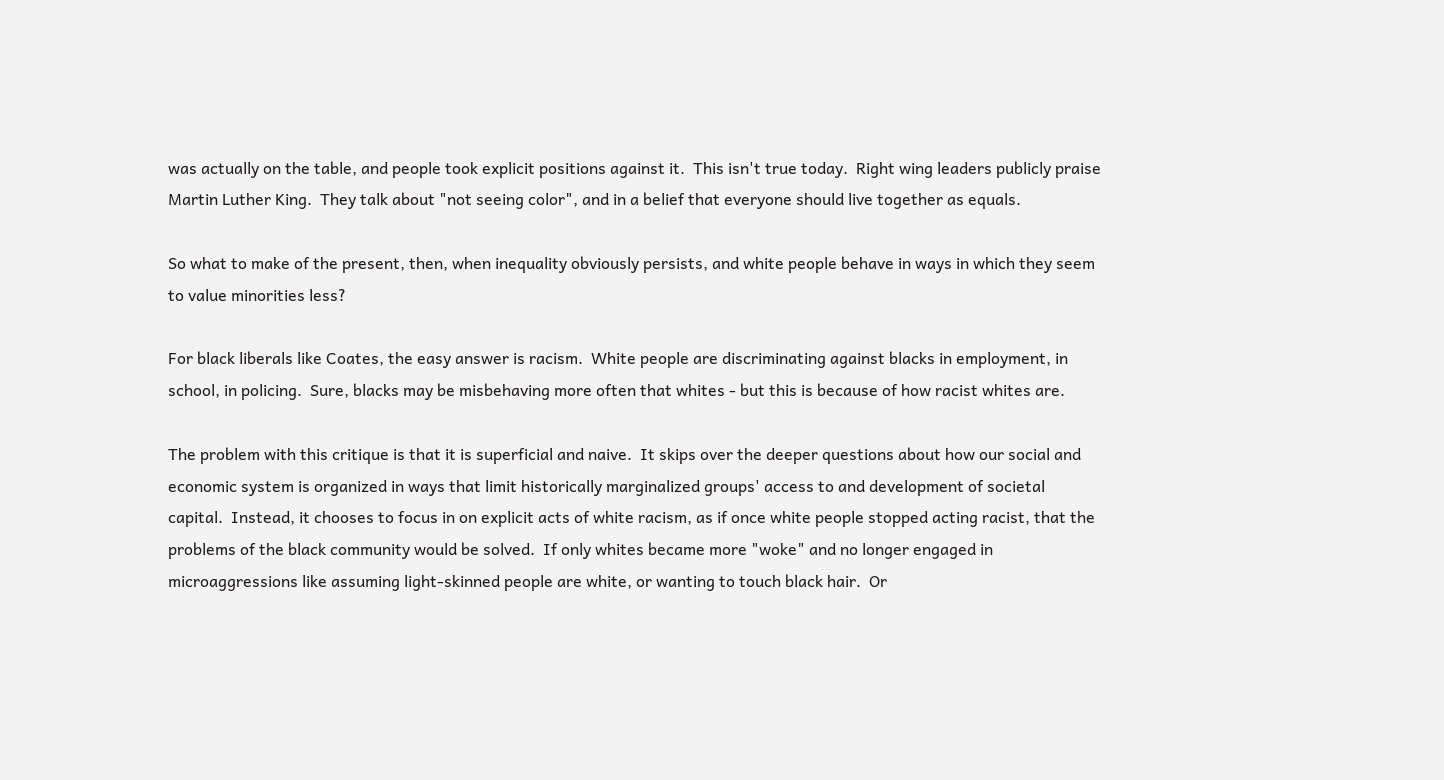was actually on the table, and people took explicit positions against it.  This isn't true today.  Right wing leaders publicly praise Martin Luther King.  They talk about "not seeing color", and in a belief that everyone should live together as equals.

So what to make of the present, then, when inequality obviously persists, and white people behave in ways in which they seem to value minorities less?

For black liberals like Coates, the easy answer is racism.  White people are discriminating against blacks in employment, in school, in policing.  Sure, blacks may be misbehaving more often that whites - but this is because of how racist whites are.

The problem with this critique is that it is superficial and naive.  It skips over the deeper questions about how our social and economic system is organized in ways that limit historically marginalized groups' access to and development of societal capital.  Instead, it chooses to focus in on explicit acts of white racism, as if once white people stopped acting racist, that the problems of the black community would be solved.  If only whites became more "woke" and no longer engaged in microaggressions like assuming light-skinned people are white, or wanting to touch black hair.  Or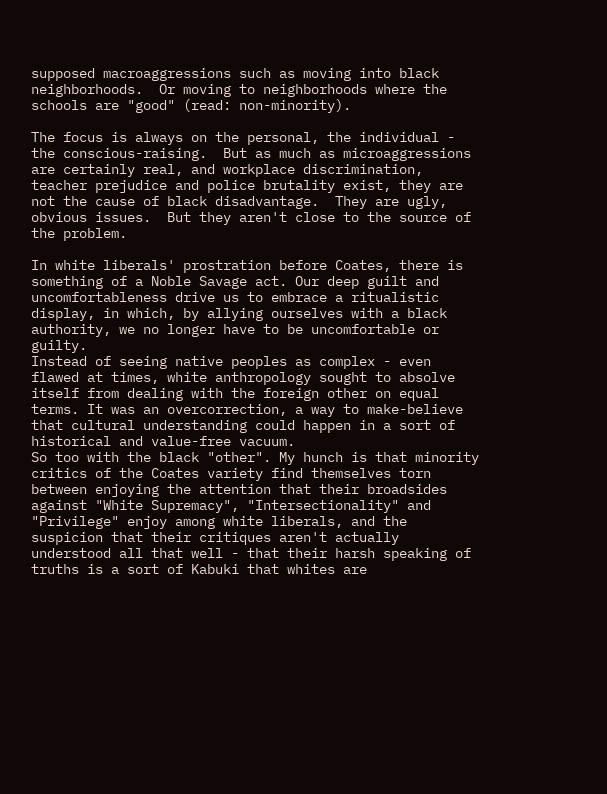supposed macroaggressions such as moving into black neighborhoods.  Or moving to neighborhoods where the schools are "good" (read: non-minority).

The focus is always on the personal, the individual - the conscious-raising.  But as much as microaggressions are certainly real, and workplace discrimination, teacher prejudice and police brutality exist, they are not the cause of black disadvantage.  They are ugly, obvious issues.  But they aren't close to the source of the problem.

In white liberals' prostration before Coates, there is something of a Noble Savage act. Our deep guilt and uncomfortableness drive us to embrace a ritualistic display, in which, by allying ourselves with a black authority, we no longer have to be uncomfortable or guilty.
Instead of seeing native peoples as complex - even flawed at times, white anthropology sought to absolve itself from dealing with the foreign other on equal terms. It was an overcorrection, a way to make-believe that cultural understanding could happen in a sort of historical and value-free vacuum.
So too with the black "other". My hunch is that minority critics of the Coates variety find themselves torn between enjoying the attention that their broadsides against "White Supremacy", "Intersectionality" and "Privilege" enjoy among white liberals, and the suspicion that their critiques aren't actually understood all that well - that their harsh speaking of truths is a sort of Kabuki that whites are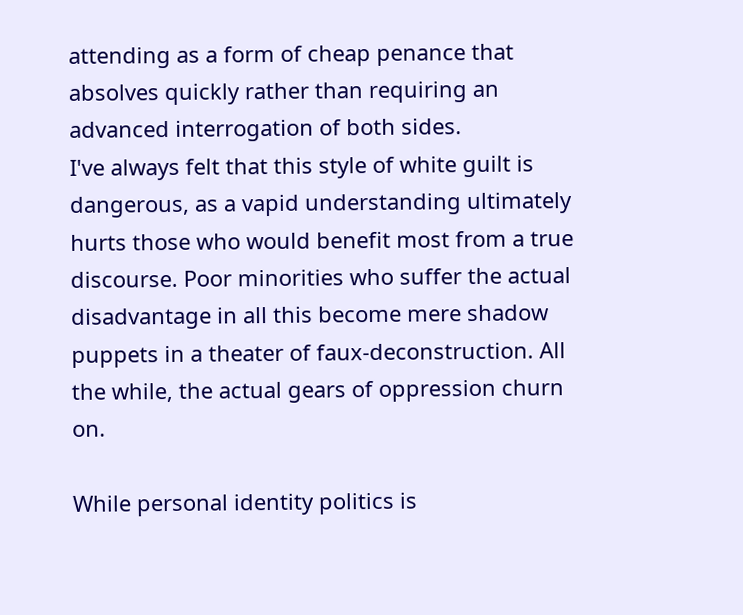attending as a form of cheap penance that absolves quickly rather than requiring an advanced interrogation of both sides.
I've always felt that this style of white guilt is dangerous, as a vapid understanding ultimately hurts those who would benefit most from a true discourse. Poor minorities who suffer the actual disadvantage in all this become mere shadow puppets in a theater of faux-deconstruction. All the while, the actual gears of oppression churn on.

While personal identity politics is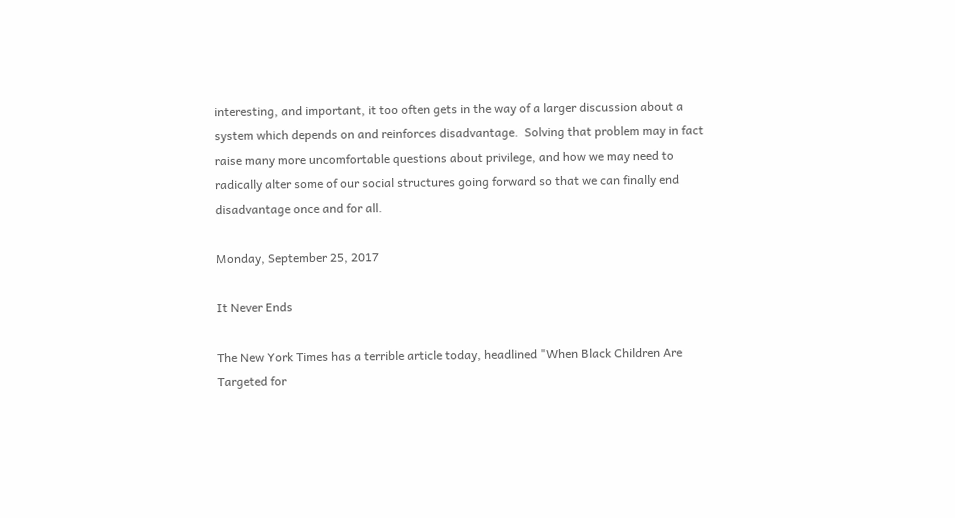interesting, and important, it too often gets in the way of a larger discussion about a system which depends on and reinforces disadvantage.  Solving that problem may in fact raise many more uncomfortable questions about privilege, and how we may need to radically alter some of our social structures going forward so that we can finally end disadvantage once and for all.

Monday, September 25, 2017

It Never Ends

The New York Times has a terrible article today, headlined "When Black Children Are Targeted for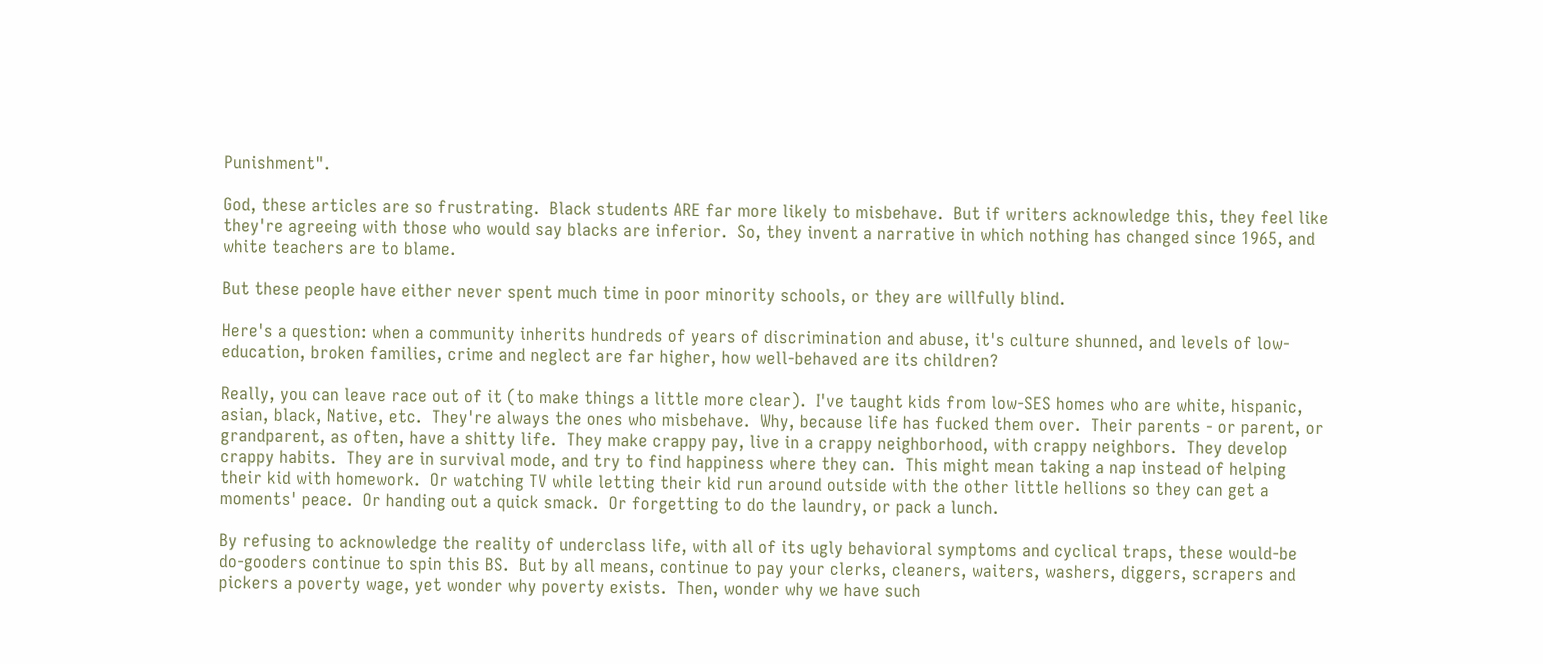Punishment".

God, these articles are so frustrating.  Black students ARE far more likely to misbehave.  But if writers acknowledge this, they feel like they're agreeing with those who would say blacks are inferior.  So, they invent a narrative in which nothing has changed since 1965, and white teachers are to blame.

But these people have either never spent much time in poor minority schools, or they are willfully blind.

Here's a question: when a community inherits hundreds of years of discrimination and abuse, it's culture shunned, and levels of low-education, broken families, crime and neglect are far higher, how well-behaved are its children?

Really, you can leave race out of it (to make things a little more clear).  I've taught kids from low-SES homes who are white, hispanic, asian, black, Native, etc.  They're always the ones who misbehave.  Why, because life has fucked them over.  Their parents - or parent, or grandparent, as often, have a shitty life.  They make crappy pay, live in a crappy neighborhood, with crappy neighbors.  They develop crappy habits.  They are in survival mode, and try to find happiness where they can.  This might mean taking a nap instead of helping their kid with homework.  Or watching TV while letting their kid run around outside with the other little hellions so they can get a moments' peace.  Or handing out a quick smack.  Or forgetting to do the laundry, or pack a lunch.

By refusing to acknowledge the reality of underclass life, with all of its ugly behavioral symptoms and cyclical traps, these would-be do-gooders continue to spin this BS.  But by all means, continue to pay your clerks, cleaners, waiters, washers, diggers, scrapers and pickers a poverty wage, yet wonder why poverty exists.  Then, wonder why we have such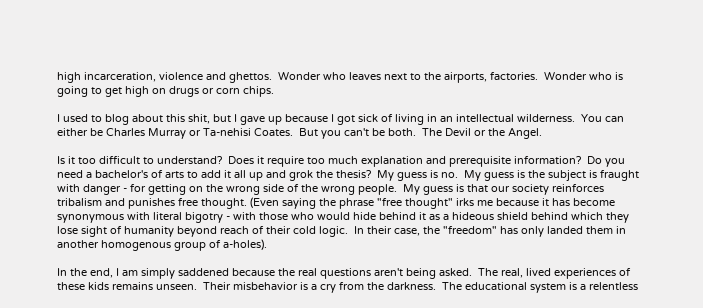high incarceration, violence and ghettos.  Wonder who leaves next to the airports, factories.  Wonder who is going to get high on drugs or corn chips.

I used to blog about this shit, but I gave up because I got sick of living in an intellectual wilderness.  You can either be Charles Murray or Ta-nehisi Coates.  But you can't be both.  The Devil or the Angel.

Is it too difficult to understand?  Does it require too much explanation and prerequisite information?  Do you need a bachelor's of arts to add it all up and grok the thesis?  My guess is no.  My guess is the subject is fraught with danger - for getting on the wrong side of the wrong people.  My guess is that our society reinforces tribalism and punishes free thought. (Even saying the phrase "free thought" irks me because it has become synonymous with literal bigotry - with those who would hide behind it as a hideous shield behind which they lose sight of humanity beyond reach of their cold logic.  In their case, the "freedom" has only landed them in another homogenous group of a-holes).

In the end, I am simply saddened because the real questions aren't being asked.  The real, lived experiences of these kids remains unseen.  Their misbehavior is a cry from the darkness.  The educational system is a relentless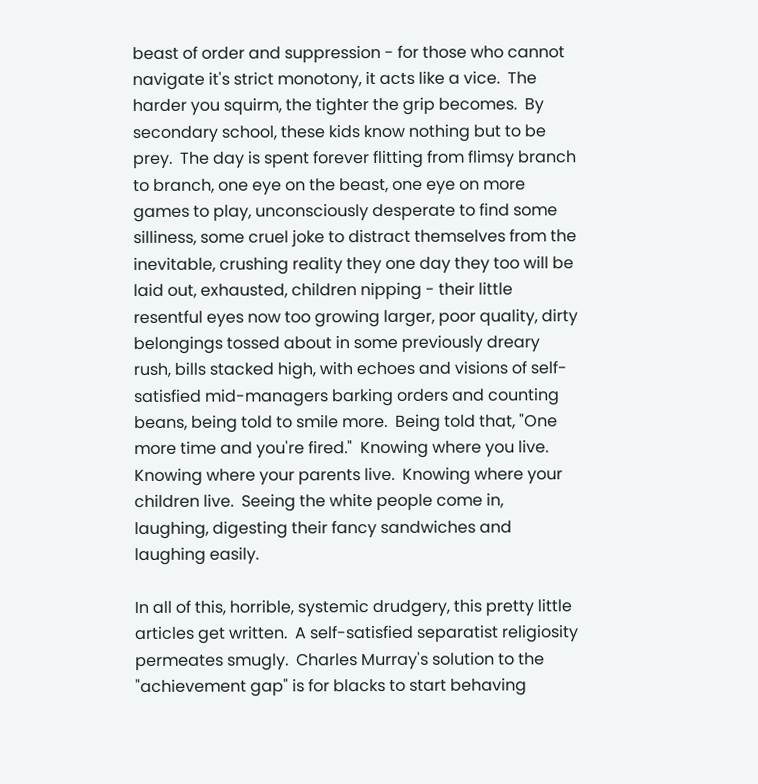beast of order and suppression - for those who cannot navigate it's strict monotony, it acts like a vice.  The harder you squirm, the tighter the grip becomes.  By secondary school, these kids know nothing but to be prey.  The day is spent forever flitting from flimsy branch to branch, one eye on the beast, one eye on more games to play, unconsciously desperate to find some silliness, some cruel joke to distract themselves from the inevitable, crushing reality they one day they too will be laid out, exhausted, children nipping - their little resentful eyes now too growing larger, poor quality, dirty belongings tossed about in some previously dreary rush, bills stacked high, with echoes and visions of self-satisfied mid-managers barking orders and counting beans, being told to smile more.  Being told that, "One more time and you're fired."  Knowing where you live.  Knowing where your parents live.  Knowing where your children live.  Seeing the white people come in, laughing, digesting their fancy sandwiches and laughing easily.

In all of this, horrible, systemic drudgery, this pretty little articles get written.  A self-satisfied separatist religiosity permeates smugly.  Charles Murray's solution to the "achievement gap" is for blacks to start behaving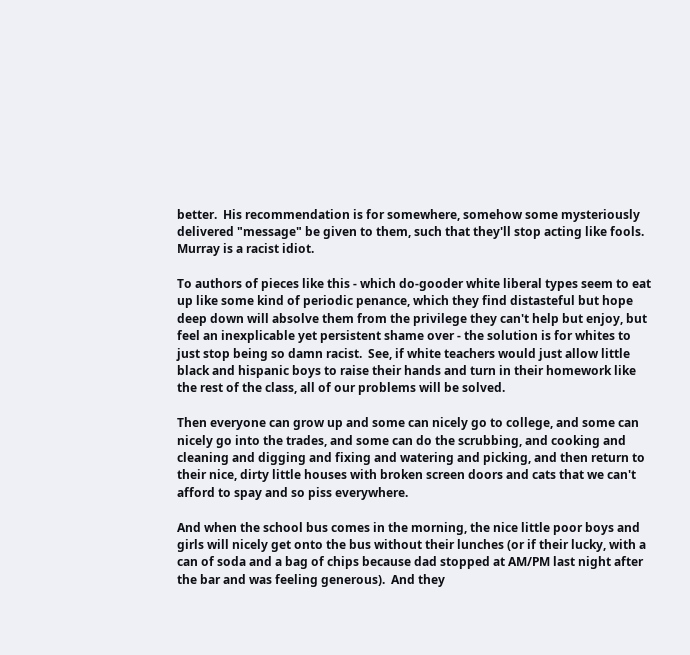better.  His recommendation is for somewhere, somehow some mysteriously delivered "message" be given to them, such that they'll stop acting like fools.  Murray is a racist idiot.

To authors of pieces like this - which do-gooder white liberal types seem to eat up like some kind of periodic penance, which they find distasteful but hope deep down will absolve them from the privilege they can't help but enjoy, but feel an inexplicable yet persistent shame over - the solution is for whites to just stop being so damn racist.  See, if white teachers would just allow little black and hispanic boys to raise their hands and turn in their homework like the rest of the class, all of our problems will be solved.

Then everyone can grow up and some can nicely go to college, and some can nicely go into the trades, and some can do the scrubbing, and cooking and cleaning and digging and fixing and watering and picking, and then return to their nice, dirty little houses with broken screen doors and cats that we can't afford to spay and so piss everywhere.

And when the school bus comes in the morning, the nice little poor boys and girls will nicely get onto the bus without their lunches (or if their lucky, with a can of soda and a bag of chips because dad stopped at AM/PM last night after the bar and was feeling generous).  And they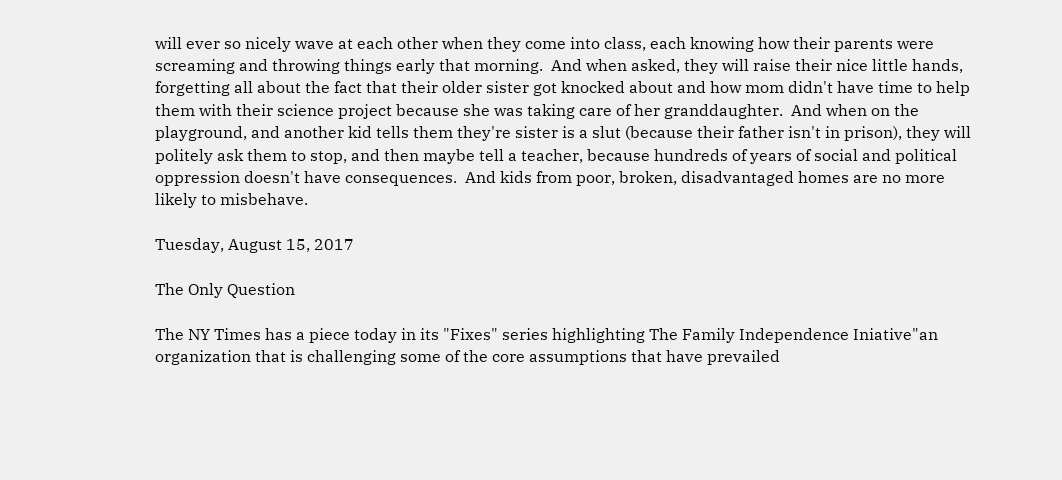will ever so nicely wave at each other when they come into class, each knowing how their parents were screaming and throwing things early that morning.  And when asked, they will raise their nice little hands, forgetting all about the fact that their older sister got knocked about and how mom didn't have time to help them with their science project because she was taking care of her granddaughter.  And when on the playground, and another kid tells them they're sister is a slut (because their father isn't in prison), they will politely ask them to stop, and then maybe tell a teacher, because hundreds of years of social and political oppression doesn't have consequences.  And kids from poor, broken, disadvantaged homes are no more likely to misbehave.

Tuesday, August 15, 2017

The Only Question

The NY Times has a piece today in its "Fixes" series highlighting The Family Independence Iniative"an organization that is challenging some of the core assumptions that have prevailed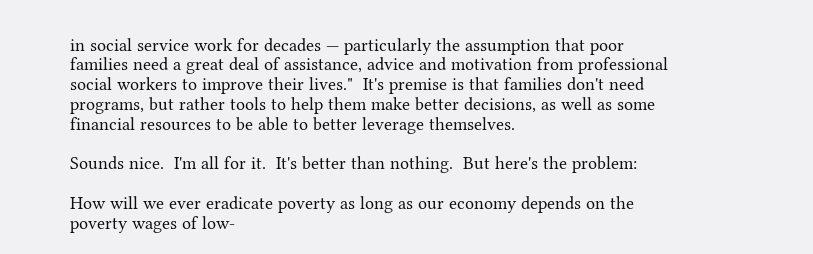in social service work for decades — particularly the assumption that poor families need a great deal of assistance, advice and motivation from professional social workers to improve their lives."  It's premise is that families don't need programs, but rather tools to help them make better decisions, as well as some financial resources to be able to better leverage themselves.

Sounds nice.  I'm all for it.  It's better than nothing.  But here's the problem:

How will we ever eradicate poverty as long as our economy depends on the poverty wages of low-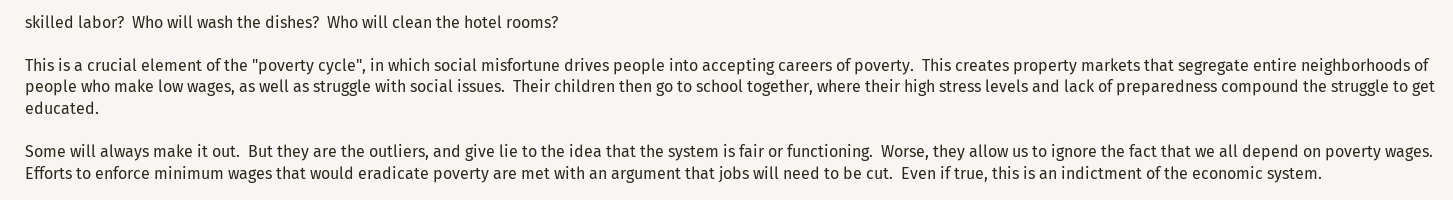skilled labor?  Who will wash the dishes?  Who will clean the hotel rooms?

This is a crucial element of the "poverty cycle", in which social misfortune drives people into accepting careers of poverty.  This creates property markets that segregate entire neighborhoods of people who make low wages, as well as struggle with social issues.  Their children then go to school together, where their high stress levels and lack of preparedness compound the struggle to get educated.

Some will always make it out.  But they are the outliers, and give lie to the idea that the system is fair or functioning.  Worse, they allow us to ignore the fact that we all depend on poverty wages.  Efforts to enforce minimum wages that would eradicate poverty are met with an argument that jobs will need to be cut.  Even if true, this is an indictment of the economic system.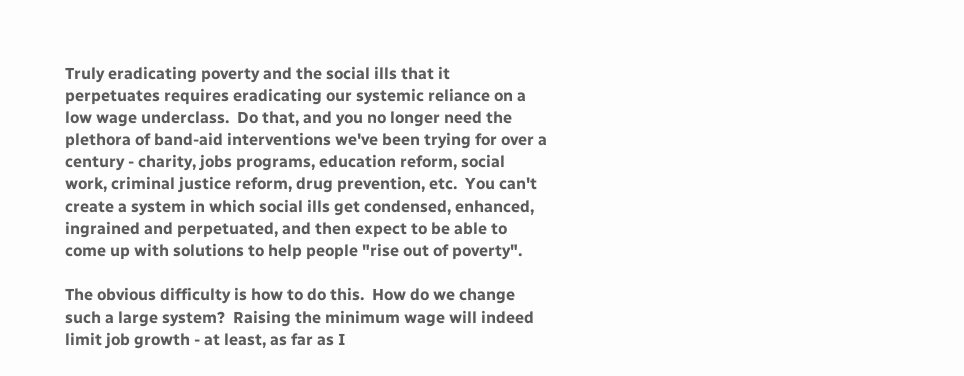Truly eradicating poverty and the social ills that it perpetuates requires eradicating our systemic reliance on a low wage underclass.  Do that, and you no longer need the plethora of band-aid interventions we've been trying for over a century - charity, jobs programs, education reform, social work, criminal justice reform, drug prevention, etc.  You can't create a system in which social ills get condensed, enhanced, ingrained and perpetuated, and then expect to be able to come up with solutions to help people "rise out of poverty".

The obvious difficulty is how to do this.  How do we change such a large system?  Raising the minimum wage will indeed limit job growth - at least, as far as I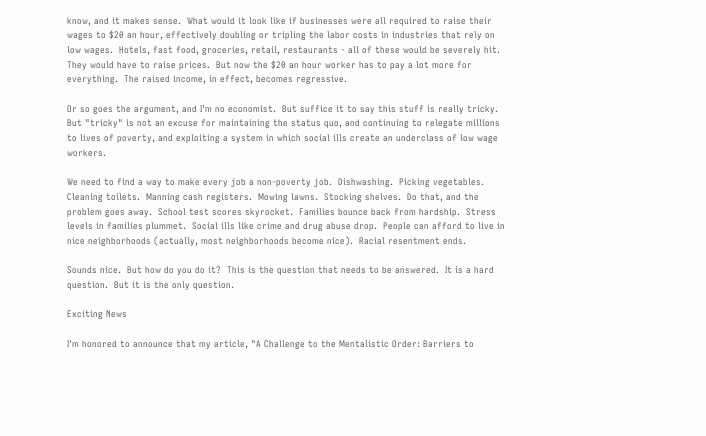know, and it makes sense.  What would it look like if businesses were all required to raise their wages to $20 an hour, effectively doubling or tripling the labor costs in industries that rely on low wages.  Hotels, fast food, groceries, retail, restaurants - all of these would be severely hit.  They would have to raise prices.  But now the $20 an hour worker has to pay a lot more for everything.  The raised income, in effect, becomes regressive.

Or so goes the argument, and I'm no economist.  But suffice it to say this stuff is really tricky.  But "tricky" is not an excuse for maintaining the status quo, and continuing to relegate millions to lives of poverty, and exploiting a system in which social ills create an underclass of low wage workers.

We need to find a way to make every job a non-poverty job.  Dishwashing.  Picking vegetables.  Cleaning toilets.  Manning cash registers.  Mowing lawns.  Stocking shelves.  Do that, and the problem goes away.  School test scores skyrocket.  Families bounce back from hardship.  Stress levels in families plummet.  Social ills like crime and drug abuse drop.  People can afford to live in nice neighborhoods (actually, most neighborhoods become nice).  Racial resentment ends.

Sounds nice.  But how do you do it?  This is the question that needs to be answered.  It is a hard question.  But it is the only question.

Exciting News

I'm honored to announce that my article, "A Challenge to the Mentalistic Order: Barriers to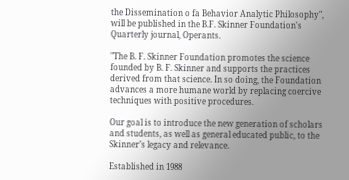the Dissemination o fa Behavior Analytic Philosophy", will be published in the B.F. Skinner Foundation's Quarterly journal, Operants.

"The B. F. Skinner Foundation promotes the science founded by B. F. Skinner and supports the practices derived from that science. In so doing, the Foundation advances a more humane world by replacing coercive techniques with positive procedures.

Our goal is to introduce the new generation of scholars and students, as well as general educated public, to the Skinner’s legacy and relevance.

Established in 1988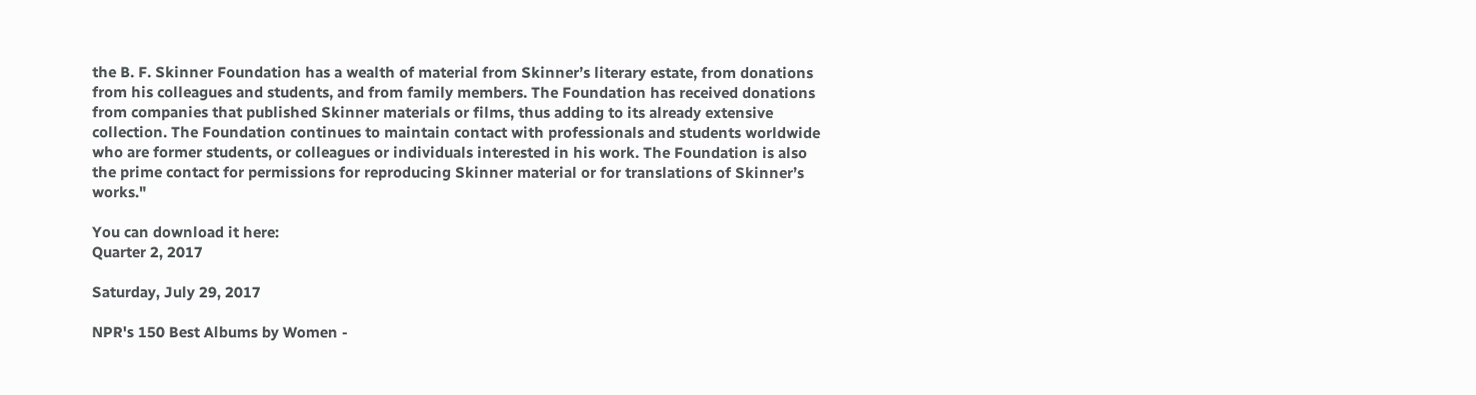the B. F. Skinner Foundation has a wealth of material from Skinner’s literary estate, from donations from his colleagues and students, and from family members. The Foundation has received donations from companies that published Skinner materials or films, thus adding to its already extensive collection. The Foundation continues to maintain contact with professionals and students worldwide who are former students, or colleagues or individuals interested in his work. The Foundation is also the prime contact for permissions for reproducing Skinner material or for translations of Skinner’s works."

You can download it here:
Quarter 2, 2017

Saturday, July 29, 2017

NPR's 150 Best Albums by Women -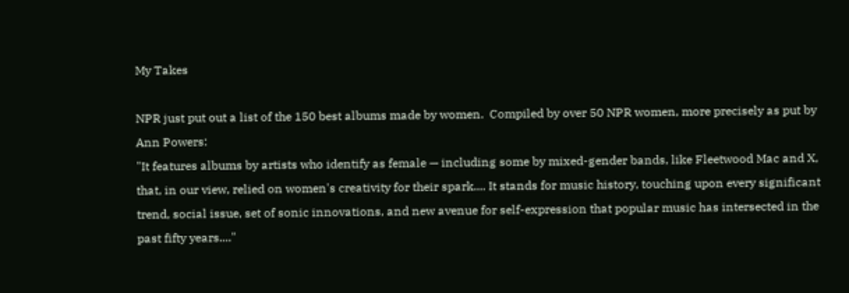My Takes

NPR just put out a list of the 150 best albums made by women.  Compiled by over 50 NPR women, more precisely as put by Ann Powers:
"It features albums by artists who identify as female — including some by mixed-gender bands, like Fleetwood Mac and X, that, in our view, relied on women's creativity for their spark.... It stands for music history, touching upon every significant trend, social issue, set of sonic innovations, and new avenue for self-expression that popular music has intersected in the past fifty years...."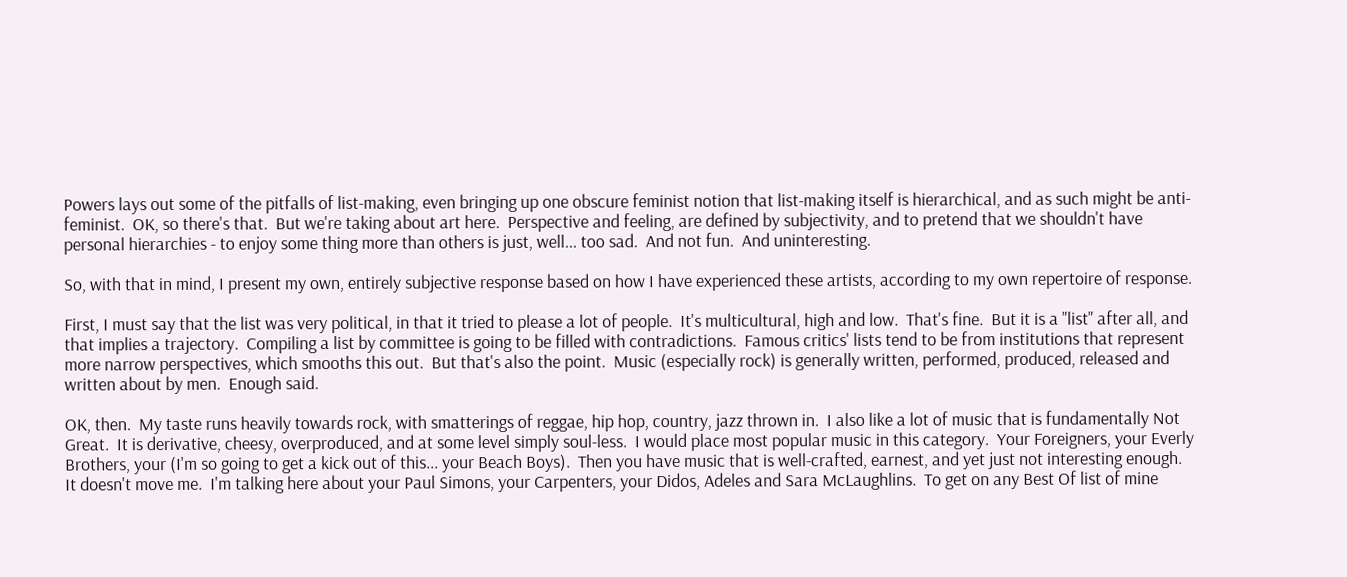Powers lays out some of the pitfalls of list-making, even bringing up one obscure feminist notion that list-making itself is hierarchical, and as such might be anti-feminist.  OK, so there's that.  But we're taking about art here.  Perspective and feeling, are defined by subjectivity, and to pretend that we shouldn't have personal hierarchies - to enjoy some thing more than others is just, well... too sad.  And not fun.  And uninteresting.

So, with that in mind, I present my own, entirely subjective response based on how I have experienced these artists, according to my own repertoire of response.

First, I must say that the list was very political, in that it tried to please a lot of people.  It's multicultural, high and low.  That's fine.  But it is a "list" after all, and that implies a trajectory.  Compiling a list by committee is going to be filled with contradictions.  Famous critics' lists tend to be from institutions that represent more narrow perspectives, which smooths this out.  But that's also the point.  Music (especially rock) is generally written, performed, produced, released and written about by men.  Enough said.

OK, then.  My taste runs heavily towards rock, with smatterings of reggae, hip hop, country, jazz thrown in.  I also like a lot of music that is fundamentally Not Great.  It is derivative, cheesy, overproduced, and at some level simply soul-less.  I would place most popular music in this category.  Your Foreigners, your Everly Brothers, your (I'm so going to get a kick out of this... your Beach Boys).  Then you have music that is well-crafted, earnest, and yet just not interesting enough.  It doesn't move me.  I'm talking here about your Paul Simons, your Carpenters, your Didos, Adeles and Sara McLaughlins.  To get on any Best Of list of mine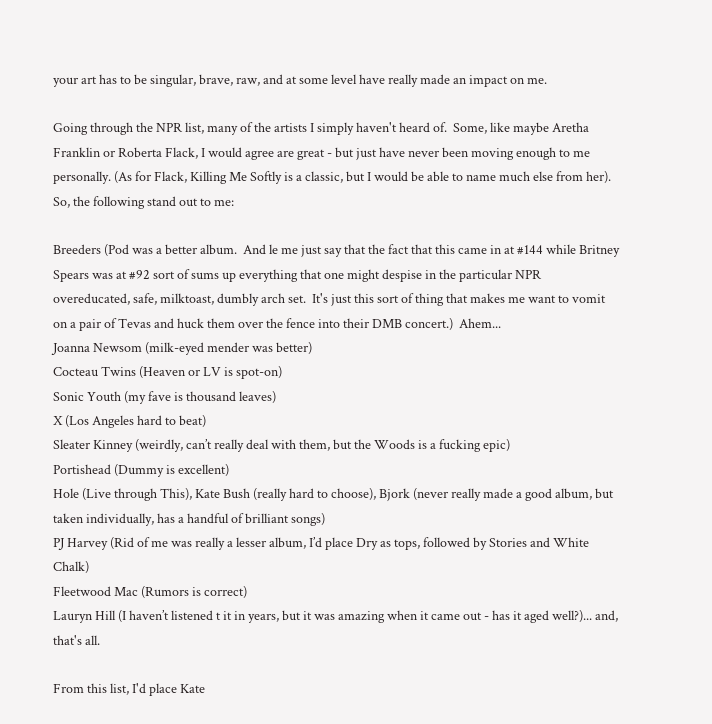your art has to be singular, brave, raw, and at some level have really made an impact on me.

Going through the NPR list, many of the artists I simply haven't heard of.  Some, like maybe Aretha Franklin or Roberta Flack, I would agree are great - but just have never been moving enough to me personally. (As for Flack, Killing Me Softly is a classic, but I would be able to name much else from her).  So, the following stand out to me:

Breeders (Pod was a better album.  And le me just say that the fact that this came in at #144 while Britney Spears was at #92 sort of sums up everything that one might despise in the particular NPR overeducated, safe, milktoast, dumbly arch set.  It's just this sort of thing that makes me want to vomit on a pair of Tevas and huck them over the fence into their DMB concert.)  Ahem...
Joanna Newsom (milk-eyed mender was better)
Cocteau Twins (Heaven or LV is spot-on)
Sonic Youth (my fave is thousand leaves)
X (Los Angeles hard to beat)
Sleater Kinney (weirdly, can’t really deal with them, but the Woods is a fucking epic)
Portishead (Dummy is excellent)
Hole (Live through This), Kate Bush (really hard to choose), Bjork (never really made a good album, but taken individually, has a handful of brilliant songs)
PJ Harvey (Rid of me was really a lesser album, I’d place Dry as tops, followed by Stories and White Chalk)
Fleetwood Mac (Rumors is correct)
Lauryn Hill (I haven’t listened t it in years, but it was amazing when it came out - has it aged well?)... and, that's all.

From this list, I'd place Kate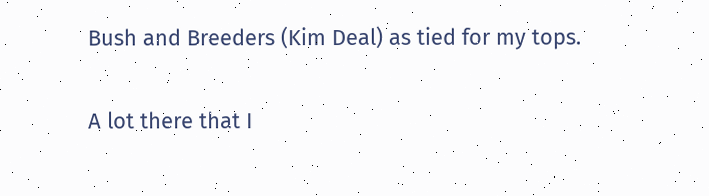Bush and Breeders (Kim Deal) as tied for my tops.

A lot there that I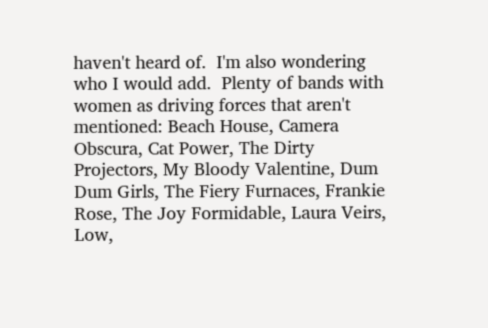haven't heard of.  I'm also wondering who I would add.  Plenty of bands with women as driving forces that aren't mentioned: Beach House, Camera Obscura, Cat Power, The Dirty Projectors, My Bloody Valentine, Dum Dum Girls, The Fiery Furnaces, Frankie Rose, The Joy Formidable, Laura Veirs, Low,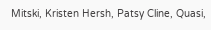Mitski, Kristen Hersh, Patsy Cline, Quasi,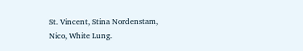St. Vincent, Stina Nordenstam, Nico, White Lung.